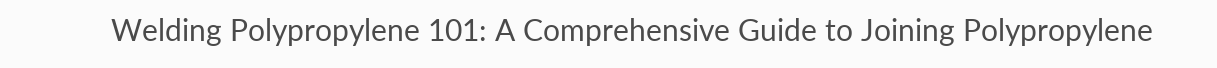Welding Polypropylene 101: A Comprehensive Guide to Joining Polypropylene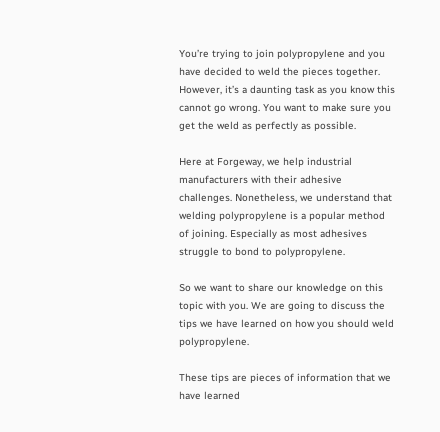You’re trying to join polypropylene and you have decided to weld the pieces together. However, it’s a daunting task as you know this cannot go wrong. You want to make sure you get the weld as perfectly as possible.

Here at Forgeway, we help industrial manufacturers with their adhesive challenges. Nonetheless, we understand that welding polypropylene is a popular method of joining. Especially as most adhesives struggle to bond to polypropylene.

So we want to share our knowledge on this topic with you. We are going to discuss the tips we have learned on how you should weld polypropylene.

These tips are pieces of information that we have learned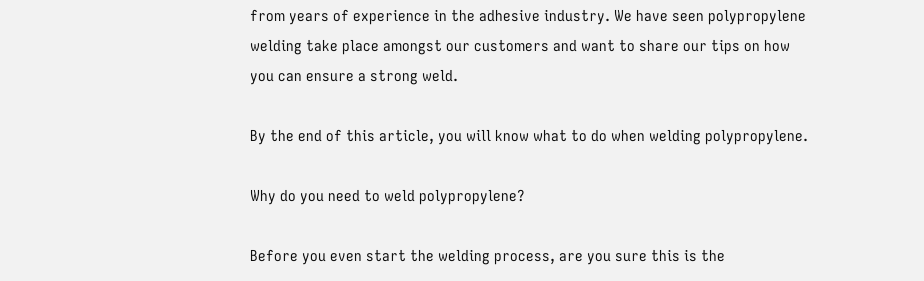from years of experience in the adhesive industry. We have seen polypropylene welding take place amongst our customers and want to share our tips on how you can ensure a strong weld.

By the end of this article, you will know what to do when welding polypropylene.

Why do you need to weld polypropylene?

Before you even start the welding process, are you sure this is the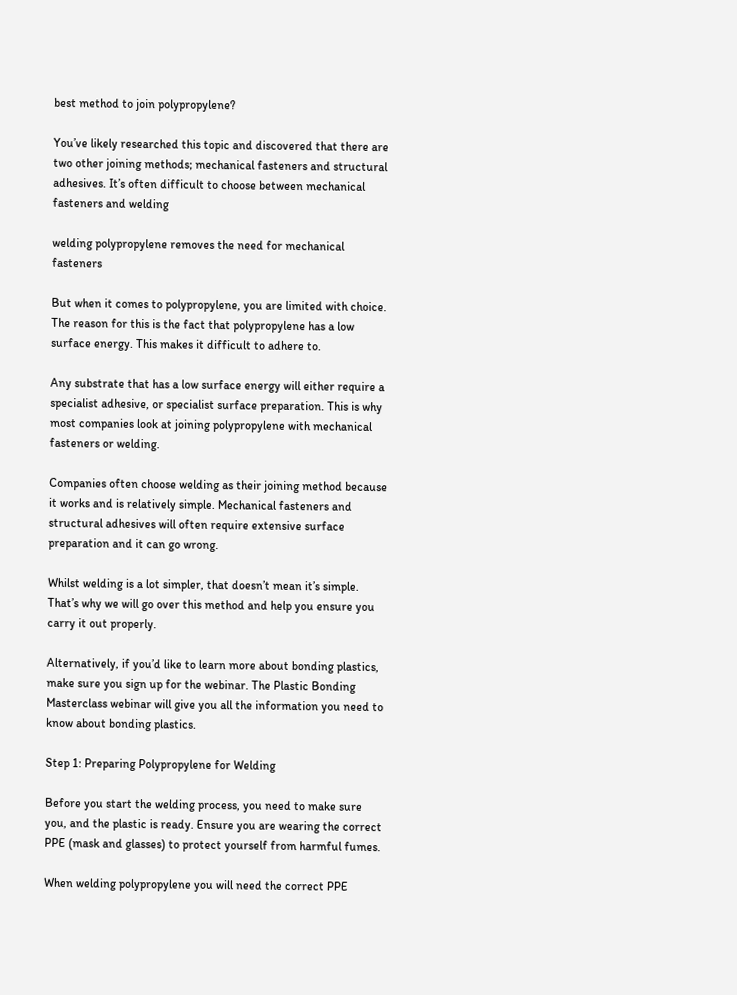best method to join polypropylene?

You’ve likely researched this topic and discovered that there are two other joining methods; mechanical fasteners and structural adhesives. It’s often difficult to choose between mechanical fasteners and welding

welding polypropylene removes the need for mechanical fasteners

But when it comes to polypropylene, you are limited with choice. The reason for this is the fact that polypropylene has a low surface energy. This makes it difficult to adhere to.

Any substrate that has a low surface energy will either require a specialist adhesive, or specialist surface preparation. This is why most companies look at joining polypropylene with mechanical fasteners or welding.

Companies often choose welding as their joining method because it works and is relatively simple. Mechanical fasteners and structural adhesives will often require extensive surface preparation and it can go wrong.

Whilst welding is a lot simpler, that doesn’t mean it’s simple. That’s why we will go over this method and help you ensure you carry it out properly.

Alternatively, if you’d like to learn more about bonding plastics, make sure you sign up for the webinar. The Plastic Bonding Masterclass webinar will give you all the information you need to know about bonding plastics.

Step 1: Preparing Polypropylene for Welding

Before you start the welding process, you need to make sure you, and the plastic is ready. Ensure you are wearing the correct PPE (mask and glasses) to protect yourself from harmful fumes.

When welding polypropylene you will need the correct PPE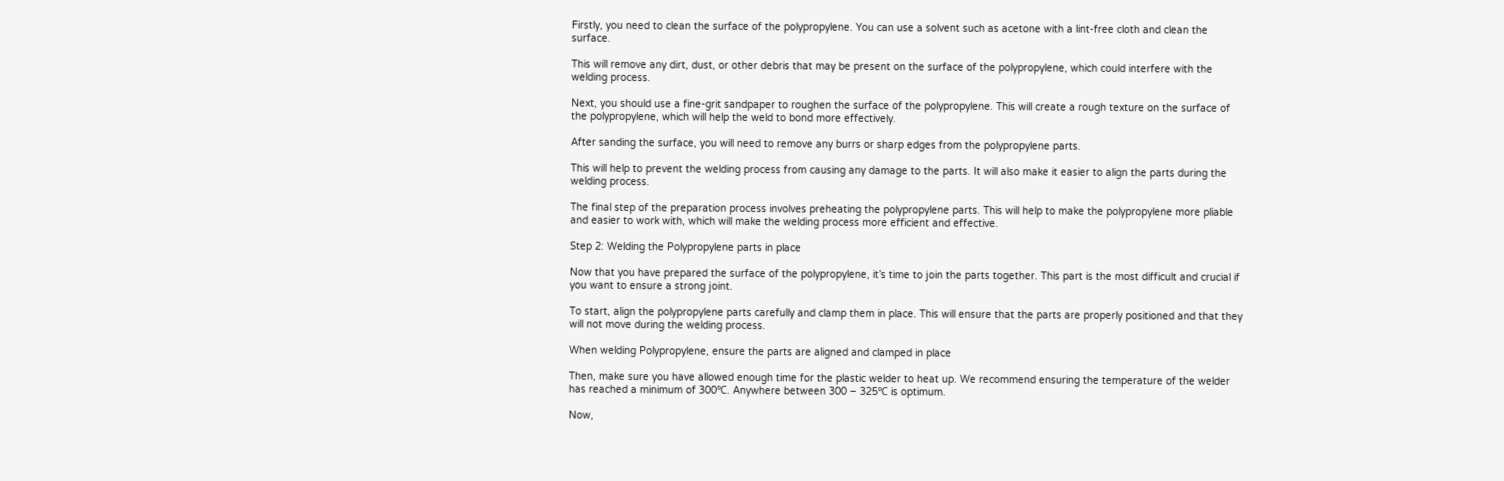Firstly, you need to clean the surface of the polypropylene. You can use a solvent such as acetone with a lint-free cloth and clean the surface.

This will remove any dirt, dust, or other debris that may be present on the surface of the polypropylene, which could interfere with the welding process.

Next, you should use a fine-grit sandpaper to roughen the surface of the polypropylene. This will create a rough texture on the surface of the polypropylene, which will help the weld to bond more effectively.

After sanding the surface, you will need to remove any burrs or sharp edges from the polypropylene parts.

This will help to prevent the welding process from causing any damage to the parts. It will also make it easier to align the parts during the welding process.

The final step of the preparation process involves preheating the polypropylene parts. This will help to make the polypropylene more pliable and easier to work with, which will make the welding process more efficient and effective.

Step 2: Welding the Polypropylene parts in place

Now that you have prepared the surface of the polypropylene, it’s time to join the parts together. This part is the most difficult and crucial if you want to ensure a strong joint.

To start, align the polypropylene parts carefully and clamp them in place. This will ensure that the parts are properly positioned and that they will not move during the welding process.

When welding Polypropylene, ensure the parts are aligned and clamped in place

Then, make sure you have allowed enough time for the plastic welder to heat up. We recommend ensuring the temperature of the welder has reached a minimum of 300℃. Anywhere between 300 – 325℃ is optimum.

Now,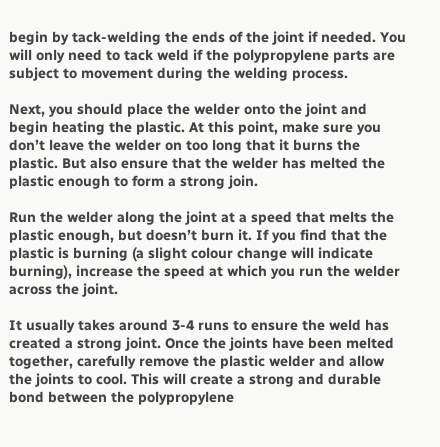begin by tack-welding the ends of the joint if needed. You will only need to tack weld if the polypropylene parts are subject to movement during the welding process.

Next, you should place the welder onto the joint and begin heating the plastic. At this point, make sure you don’t leave the welder on too long that it burns the plastic. But also ensure that the welder has melted the plastic enough to form a strong join.

Run the welder along the joint at a speed that melts the plastic enough, but doesn’t burn it. If you find that the plastic is burning (a slight colour change will indicate burning), increase the speed at which you run the welder across the joint.

It usually takes around 3-4 runs to ensure the weld has created a strong joint. Once the joints have been melted together, carefully remove the plastic welder and allow the joints to cool. This will create a strong and durable bond between the polypropylene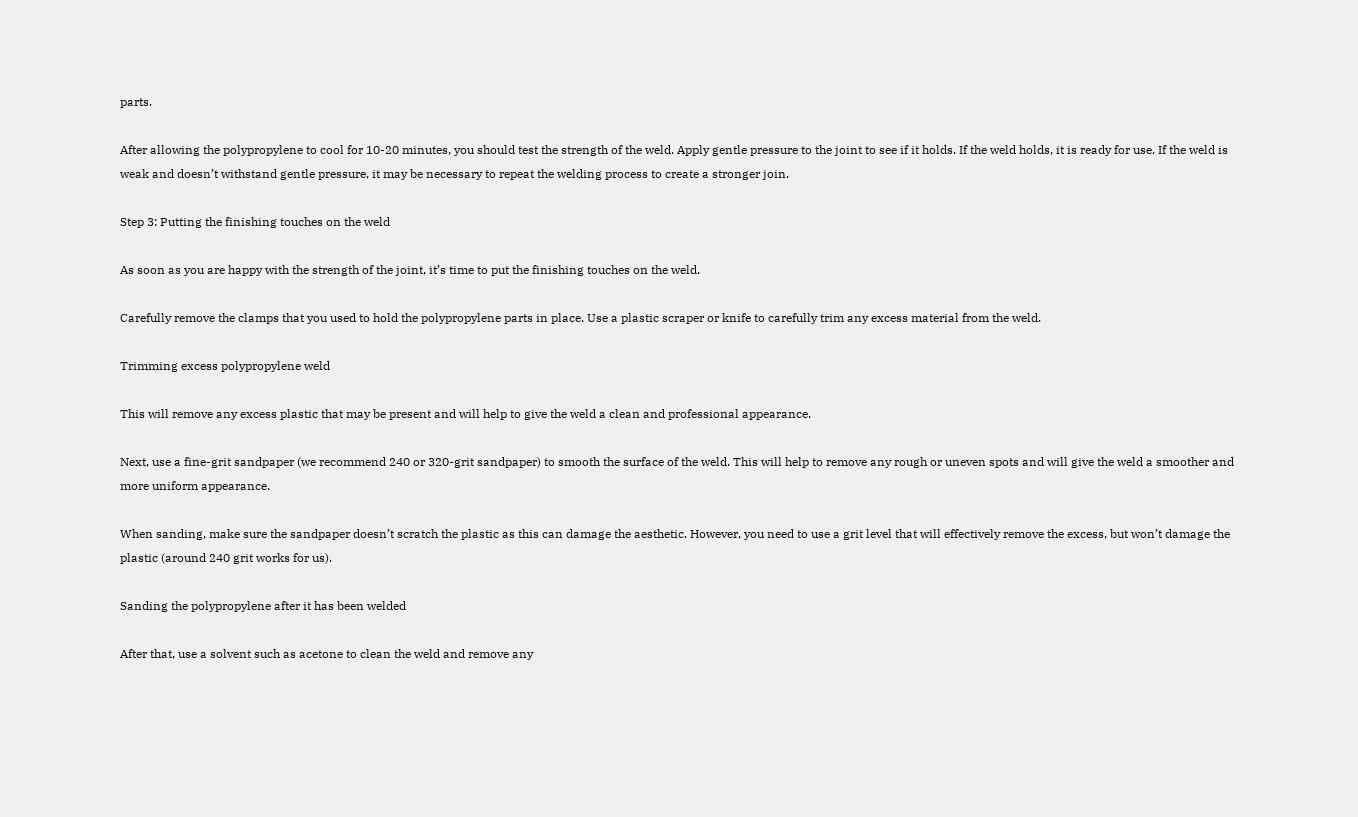parts.

After allowing the polypropylene to cool for 10-20 minutes, you should test the strength of the weld. Apply gentle pressure to the joint to see if it holds. If the weld holds, it is ready for use. If the weld is weak and doesn’t withstand gentle pressure, it may be necessary to repeat the welding process to create a stronger join.

Step 3: Putting the finishing touches on the weld

As soon as you are happy with the strength of the joint, it’s time to put the finishing touches on the weld.

Carefully remove the clamps that you used to hold the polypropylene parts in place. Use a plastic scraper or knife to carefully trim any excess material from the weld.

Trimming excess polypropylene weld

This will remove any excess plastic that may be present and will help to give the weld a clean and professional appearance.

Next, use a fine-grit sandpaper (we recommend 240 or 320-grit sandpaper) to smooth the surface of the weld. This will help to remove any rough or uneven spots and will give the weld a smoother and more uniform appearance.

When sanding, make sure the sandpaper doesn’t scratch the plastic as this can damage the aesthetic. However, you need to use a grit level that will effectively remove the excess, but won’t damage the plastic (around 240 grit works for us).

Sanding the polypropylene after it has been welded

After that, use a solvent such as acetone to clean the weld and remove any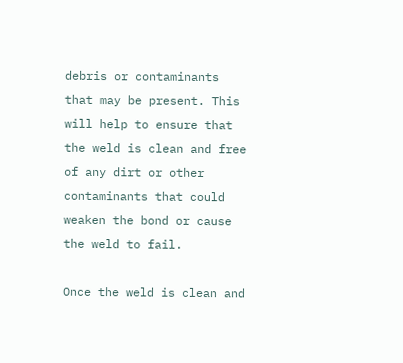debris or contaminants that may be present. This will help to ensure that the weld is clean and free of any dirt or other contaminants that could weaken the bond or cause the weld to fail.

Once the weld is clean and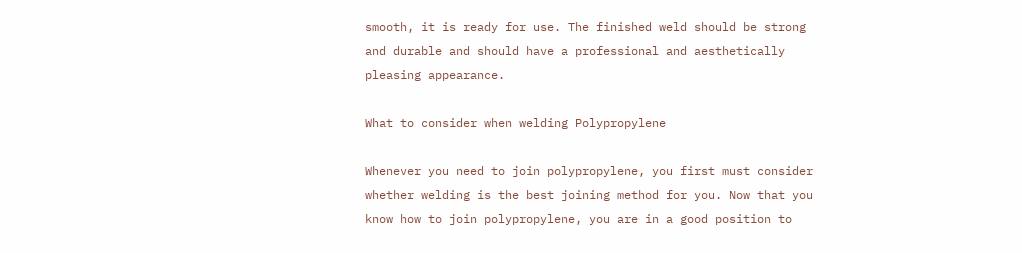smooth, it is ready for use. The finished weld should be strong and durable and should have a professional and aesthetically pleasing appearance.

What to consider when welding Polypropylene

Whenever you need to join polypropylene, you first must consider whether welding is the best joining method for you. Now that you know how to join polypropylene, you are in a good position to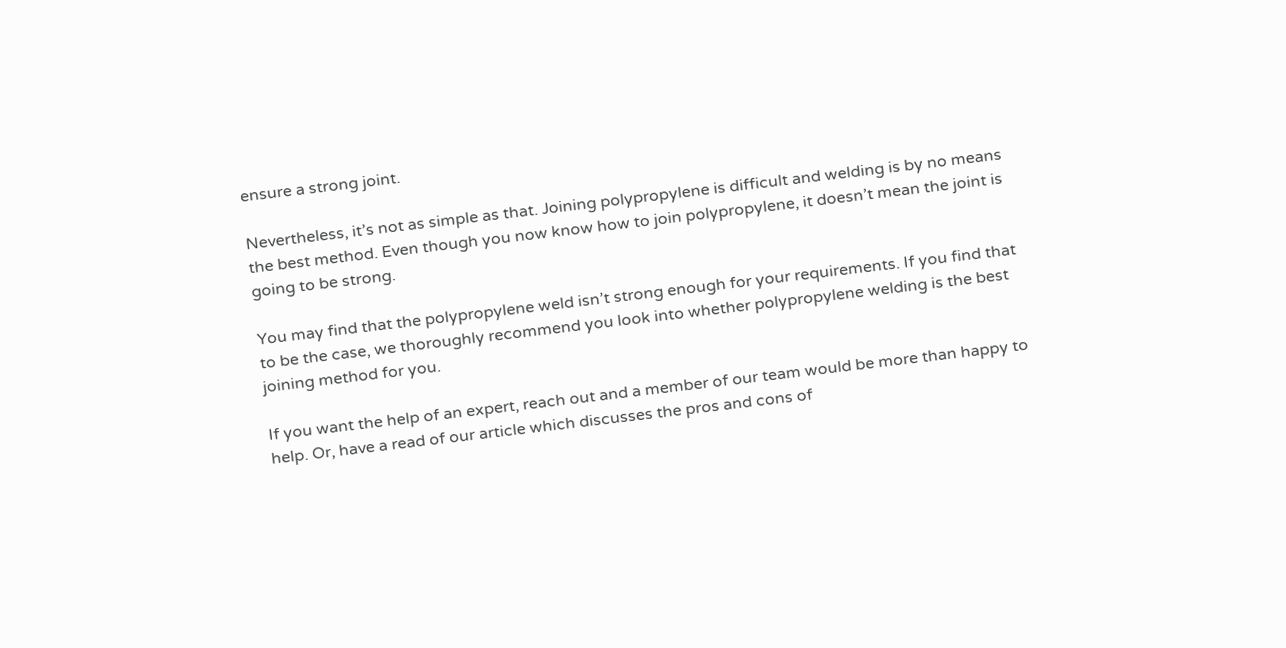ensure a strong joint.

Nevertheless, it’s not as simple as that. Joining polypropylene is difficult and welding is by no means the best method. Even though you now know how to join polypropylene, it doesn’t mean the joint is going to be strong.

You may find that the polypropylene weld isn’t strong enough for your requirements. If you find that to be the case, we thoroughly recommend you look into whether polypropylene welding is the best joining method for you.

If you want the help of an expert, reach out and a member of our team would be more than happy to help. Or, have a read of our article which discusses the pros and cons of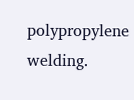polypropylene welding.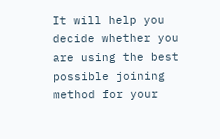It will help you decide whether you are using the best possible joining method for your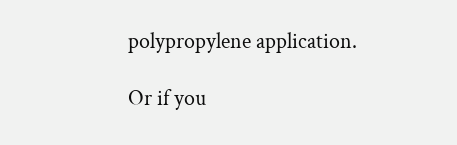polypropylene application.

Or if you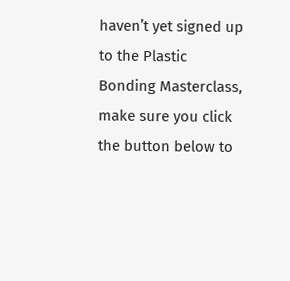haven’t yet signed up to the Plastic Bonding Masterclass, make sure you click the button below to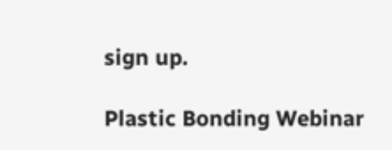sign up.

Plastic Bonding Webinar